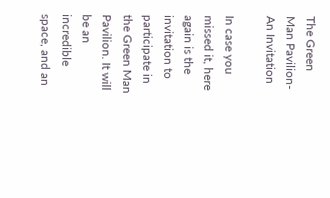The Green Man Pavilion-An Invitation

In case you missed it, here again is the invitation to participate in the Green Man Pavilion. It will be an incredible space, and an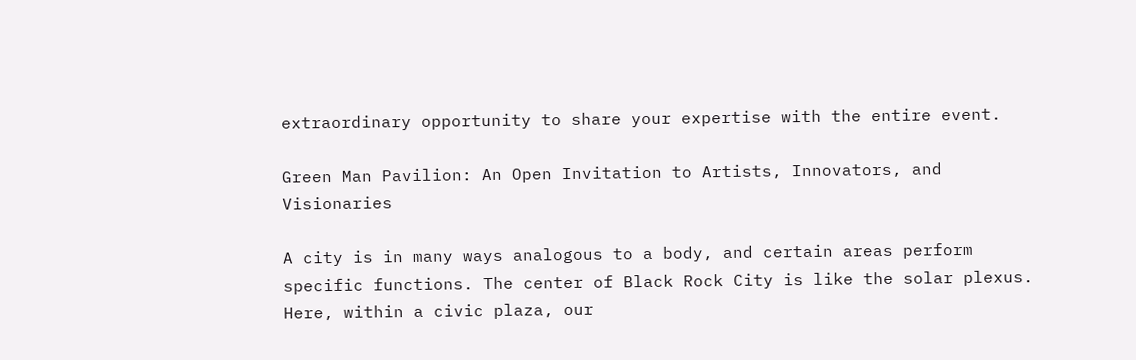extraordinary opportunity to share your expertise with the entire event.

Green Man Pavilion: An Open Invitation to Artists, Innovators, and Visionaries

A city is in many ways analogous to a body, and certain areas perform specific functions. The center of Black Rock City is like the solar plexus. Here, within a civic plaza, our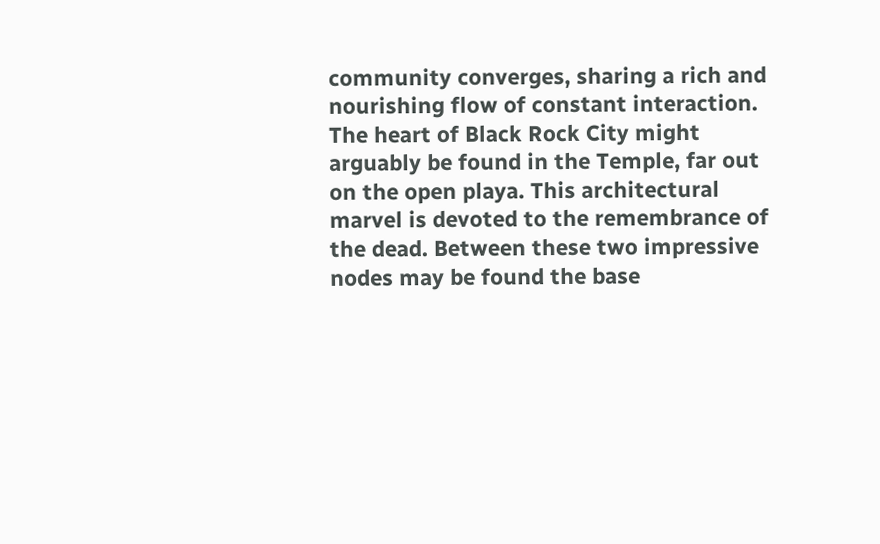community converges, sharing a rich and nourishing flow of constant interaction. The heart of Black Rock City might arguably be found in the Temple, far out on the open playa. This architectural marvel is devoted to the remembrance of the dead. Between these two impressive nodes may be found the base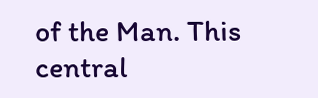of the Man. This central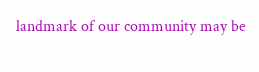landmark of our community may be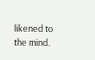likened to the mind.